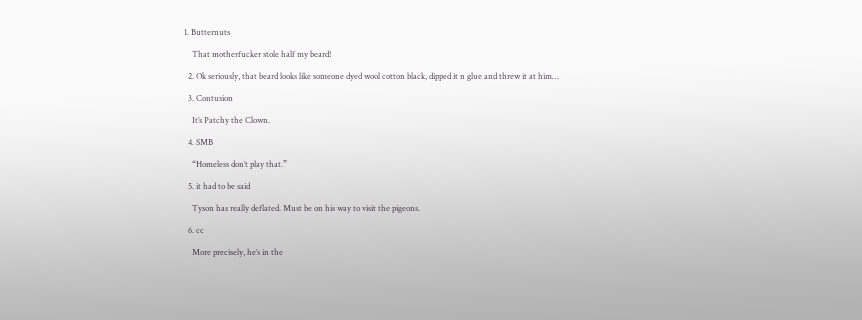1. Butternuts

    That motherfucker stole half my beard!

  2. Ok seriously, that beard looks like someone dyed wool cotton black, dipped it n glue and threw it at him…

  3. Contusion

    It’s Patchy the Clown.

  4. SMB

    “Homeless don’t play that.”

  5. it had to be said

    Tyson has really deflated. Must be on his way to visit the pigeons.

  6. cc

    More precisely, he’s in the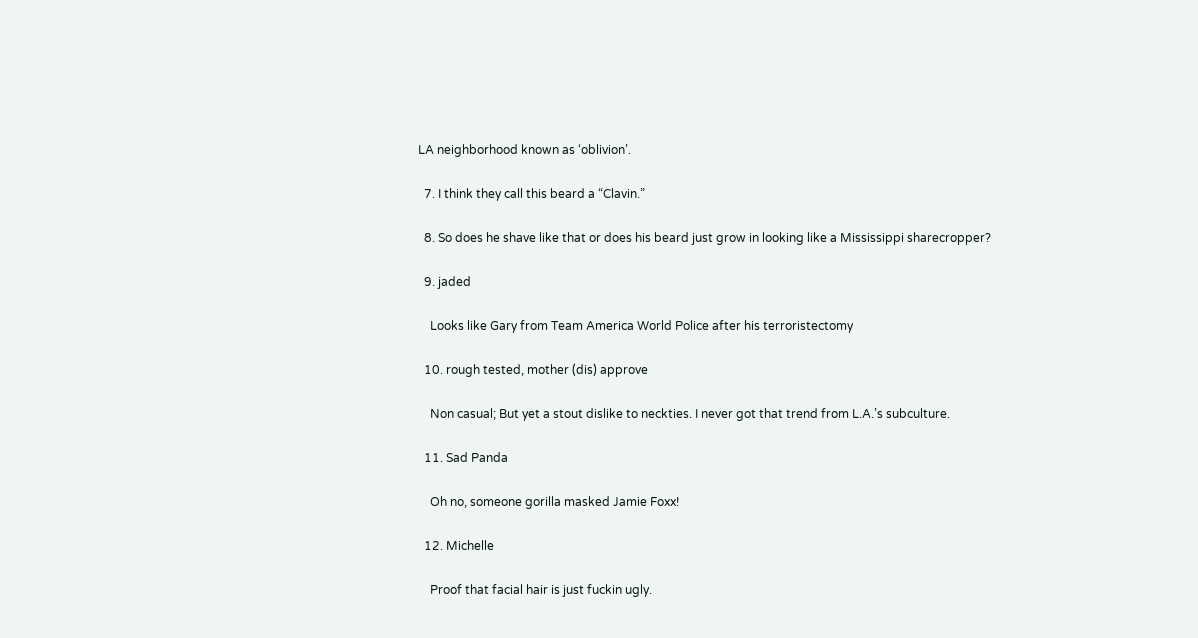LA neighborhood known as ‘oblivion’.

  7. I think they call this beard a “Clavin.”

  8. So does he shave like that or does his beard just grow in looking like a Mississippi sharecropper?

  9. jaded

    Looks like Gary from Team America World Police after his terroristectomy

  10. rough tested, mother (dis) approve

    Non casual; But yet a stout dislike to neckties. I never got that trend from L.A.’s subculture.

  11. Sad Panda

    Oh no, someone gorilla masked Jamie Foxx!

  12. Michelle

    Proof that facial hair is just fuckin ugly.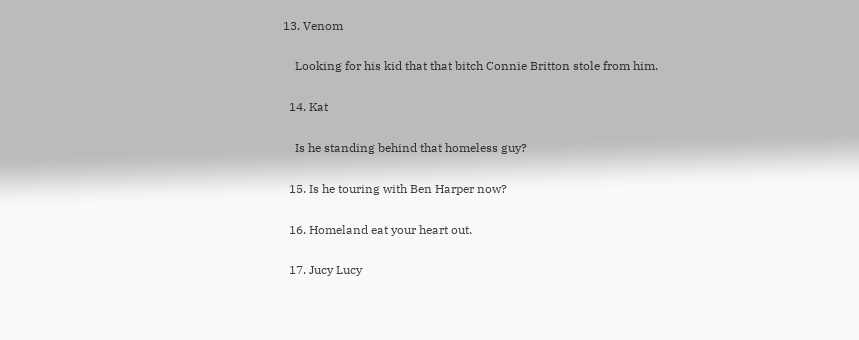13. Venom

    Looking for his kid that that bitch Connie Britton stole from him.

  14. Kat

    Is he standing behind that homeless guy?

  15. Is he touring with Ben Harper now?

  16. Homeland eat your heart out.

  17. Jucy Lucy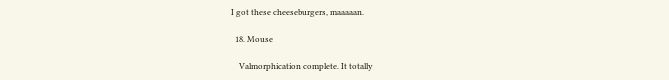I got these cheeseburgers, maaaaan.

  18. Mouse

    Valmorphication complete. It totally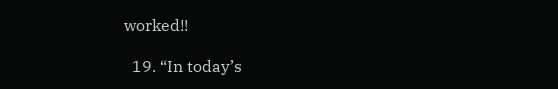worked!!

  19. “In today’s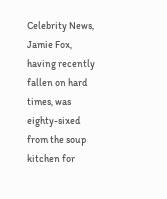Celebrity News, Jamie Fox, having recently fallen on hard times, was eighty-sixed from the soup kitchen for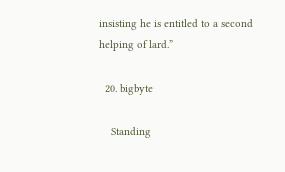insisting he is entitled to a second helping of lard.”

  20. bigbyte

    Standing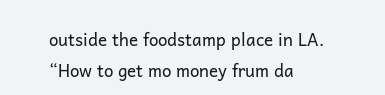outside the foodstamp place in LA. “How to get mo money frum da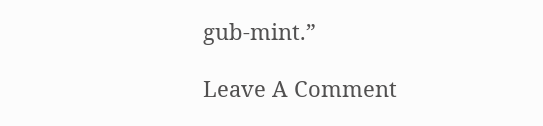gub-mint.”

Leave A Comment